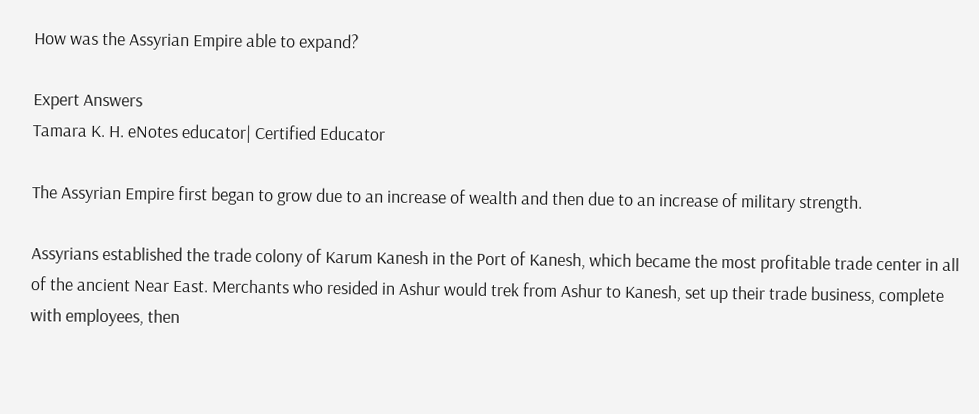How was the Assyrian Empire able to expand?

Expert Answers
Tamara K. H. eNotes educator| Certified Educator

The Assyrian Empire first began to grow due to an increase of wealth and then due to an increase of military strength.

Assyrians established the trade colony of Karum Kanesh in the Port of Kanesh, which became the most profitable trade center in all of the ancient Near East. Merchants who resided in Ashur would trek from Ashur to Kanesh, set up their trade business, complete with employees, then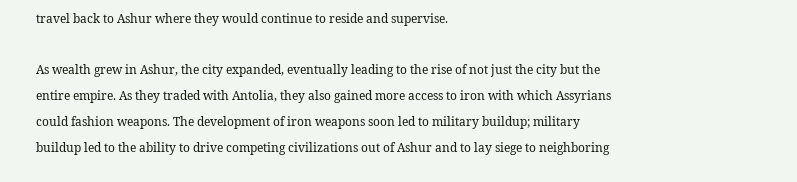travel back to Ashur where they would continue to reside and supervise.

As wealth grew in Ashur, the city expanded, eventually leading to the rise of not just the city but the entire empire. As they traded with Antolia, they also gained more access to iron with which Assyrians could fashion weapons. The development of iron weapons soon led to military buildup; military buildup led to the ability to drive competing civilizations out of Ashur and to lay siege to neighboring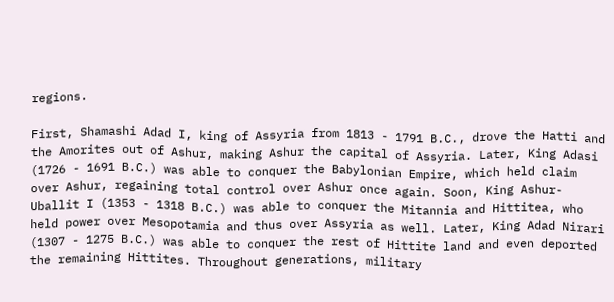regions.

First, Shamashi Adad I, king of Assyria from 1813 - 1791 B.C., drove the Hatti and the Amorites out of Ashur, making Ashur the capital of Assyria. Later, King Adasi (1726 - 1691 B.C.) was able to conquer the Babylonian Empire, which held claim over Ashur, regaining total control over Ashur once again. Soon, King Ashur-Uballit I (1353 - 1318 B.C.) was able to conquer the Mitannia and Hittitea, who held power over Mesopotamia and thus over Assyria as well. Later, King Adad Nirari (1307 - 1275 B.C.) was able to conquer the rest of Hittite land and even deported the remaining Hittites. Throughout generations, military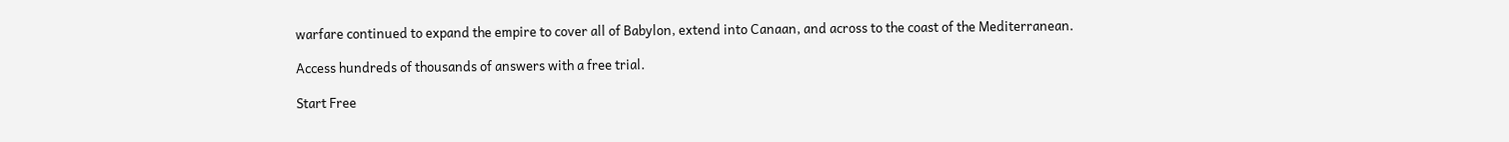warfare continued to expand the empire to cover all of Babylon, extend into Canaan, and across to the coast of the Mediterranean.

Access hundreds of thousands of answers with a free trial.

Start Free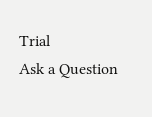Trial
Ask a Question